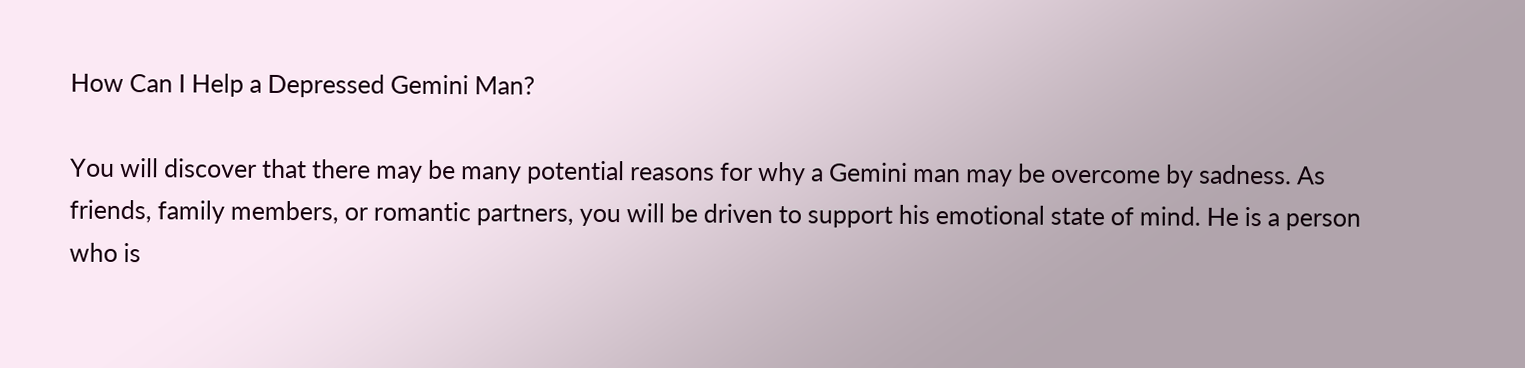How Can I Help a Depressed Gemini Man?

You will discover that there may be many potential reasons for why a Gemini man may be overcome by sadness. As friends, family members, or romantic partners, you will be driven to support his emotional state of mind. He is a person who is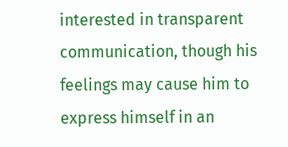interested in transparent communication, though his feelings may cause him to express himself in an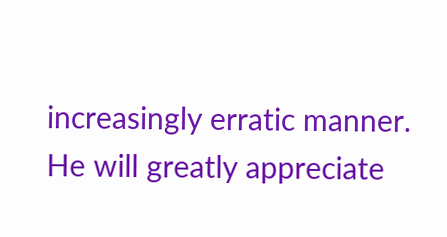increasingly erratic manner. He will greatly appreciate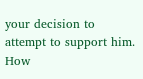your decision to attempt to support him. How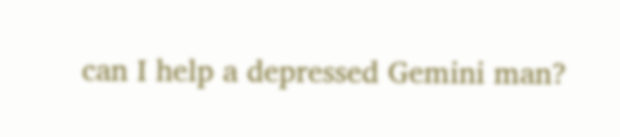can I help a depressed Gemini man?